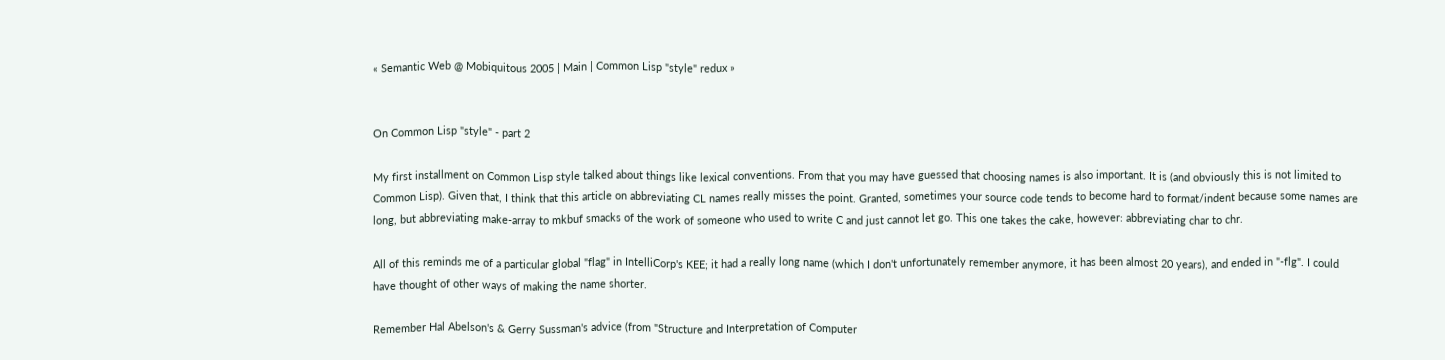« Semantic Web @ Mobiquitous 2005 | Main | Common Lisp "style" redux »


On Common Lisp "style" - part 2

My first installment on Common Lisp style talked about things like lexical conventions. From that you may have guessed that choosing names is also important. It is (and obviously this is not limited to Common Lisp). Given that, I think that this article on abbreviating CL names really misses the point. Granted, sometimes your source code tends to become hard to format/indent because some names are long, but abbreviating make-array to mkbuf smacks of the work of someone who used to write C and just cannot let go. This one takes the cake, however: abbreviating char to chr.

All of this reminds me of a particular global "flag" in IntelliCorp's KEE; it had a really long name (which I don't unfortunately remember anymore, it has been almost 20 years), and ended in "-flg". I could have thought of other ways of making the name shorter.

Remember Hal Abelson's & Gerry Sussman's advice (from "Structure and Interpretation of Computer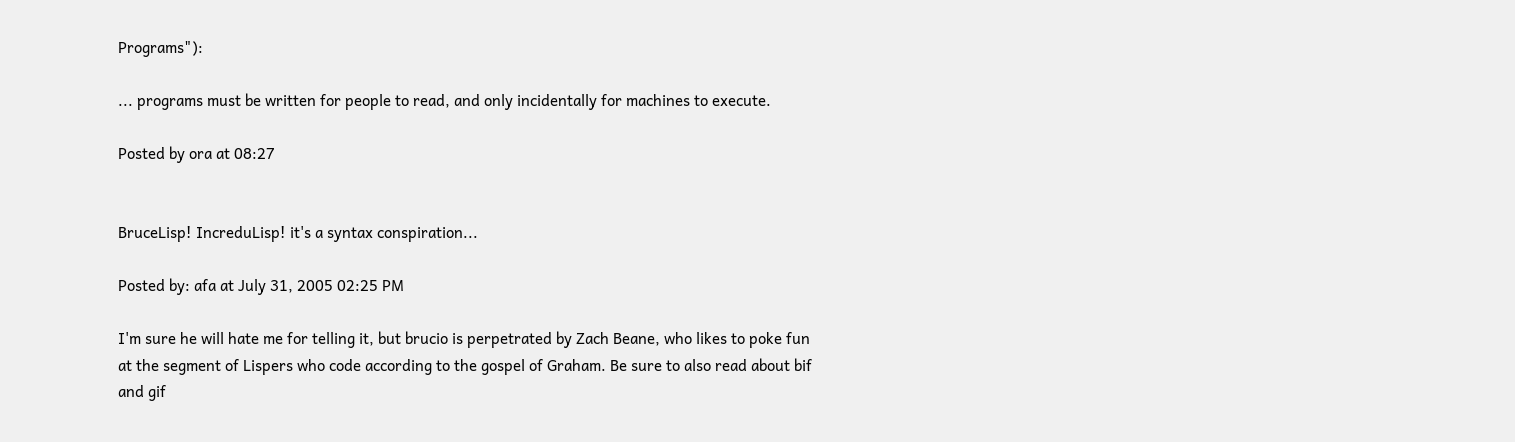Programs"):

... programs must be written for people to read, and only incidentally for machines to execute.

Posted by ora at 08:27


BruceLisp! IncreduLisp! it's a syntax conspiration...

Posted by: afa at July 31, 2005 02:25 PM

I'm sure he will hate me for telling it, but brucio is perpetrated by Zach Beane, who likes to poke fun at the segment of Lispers who code according to the gospel of Graham. Be sure to also read about bif and gif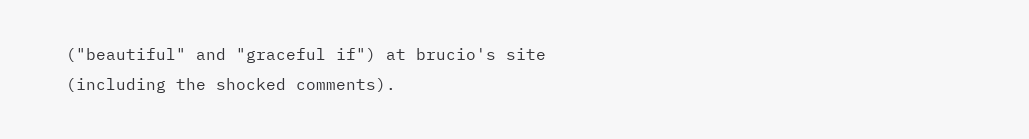("beautiful" and "graceful if") at brucio's site (including the shocked comments).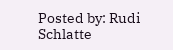Posted by: Rudi Schlatte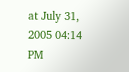at July 31, 2005 04:14 PM